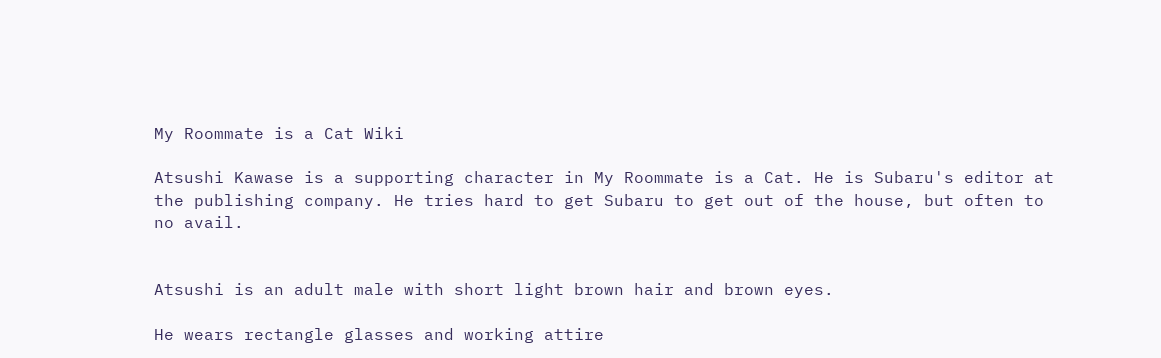My Roommate is a Cat Wiki

Atsushi Kawase is a supporting character in My Roommate is a Cat. He is Subaru's editor at the publishing company. He tries hard to get Subaru to get out of the house, but often to no avail.


Atsushi is an adult male with short light brown hair and brown eyes.

He wears rectangle glasses and working attire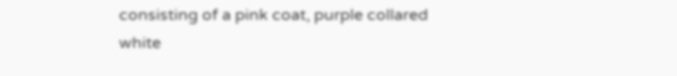consisting of a pink coat, purple collared white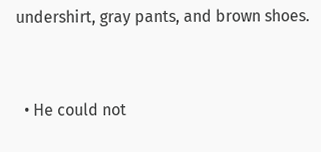undershirt, gray pants, and brown shoes.


  • He could not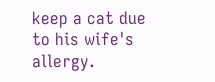keep a cat due to his wife's allergy.